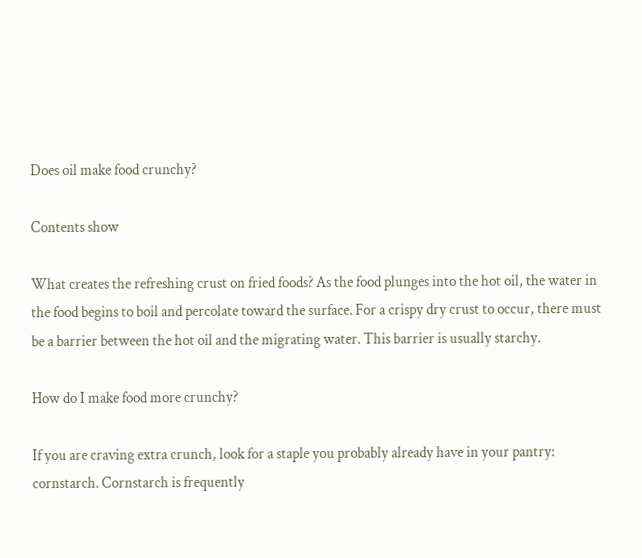Does oil make food crunchy?

Contents show

What creates the refreshing crust on fried foods? As the food plunges into the hot oil, the water in the food begins to boil and percolate toward the surface. For a crispy dry crust to occur, there must be a barrier between the hot oil and the migrating water. This barrier is usually starchy.

How do I make food more crunchy?

If you are craving extra crunch, look for a staple you probably already have in your pantry: cornstarch. Cornstarch is frequently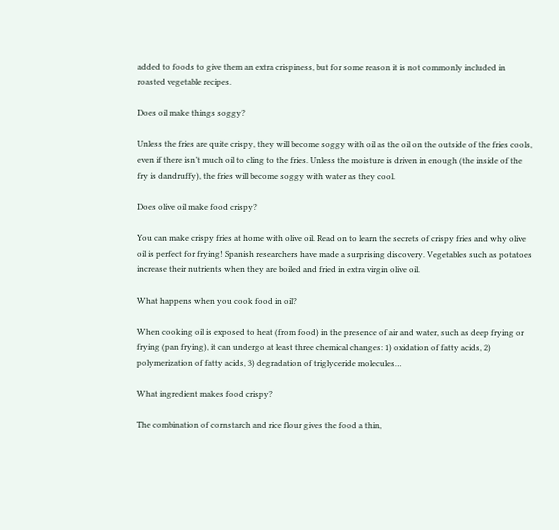added to foods to give them an extra crispiness, but for some reason it is not commonly included in roasted vegetable recipes.

Does oil make things soggy?

Unless the fries are quite crispy, they will become soggy with oil as the oil on the outside of the fries cools, even if there isn’t much oil to cling to the fries. Unless the moisture is driven in enough (the inside of the fry is dandruffy), the fries will become soggy with water as they cool.

Does olive oil make food crispy?

You can make crispy fries at home with olive oil. Read on to learn the secrets of crispy fries and why olive oil is perfect for frying! Spanish researchers have made a surprising discovery. Vegetables such as potatoes increase their nutrients when they are boiled and fried in extra virgin olive oil.

What happens when you cook food in oil?

When cooking oil is exposed to heat (from food) in the presence of air and water, such as deep frying or frying (pan frying), it can undergo at least three chemical changes: 1) oxidation of fatty acids, 2) polymerization of fatty acids, 3) degradation of triglyceride molecules…

What ingredient makes food crispy?

The combination of cornstarch and rice flour gives the food a thin,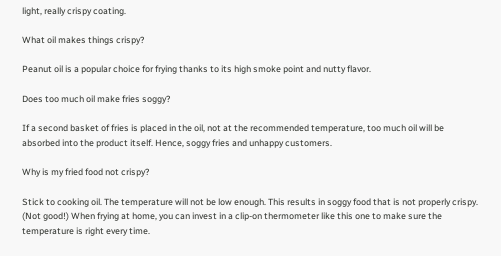light, really crispy coating.

What oil makes things crispy?

Peanut oil is a popular choice for frying thanks to its high smoke point and nutty flavor.

Does too much oil make fries soggy?

If a second basket of fries is placed in the oil, not at the recommended temperature, too much oil will be absorbed into the product itself. Hence, soggy fries and unhappy customers.

Why is my fried food not crispy?

Stick to cooking oil. The temperature will not be low enough. This results in soggy food that is not properly crispy. (Not good!) When frying at home, you can invest in a clip-on thermometer like this one to make sure the temperature is right every time.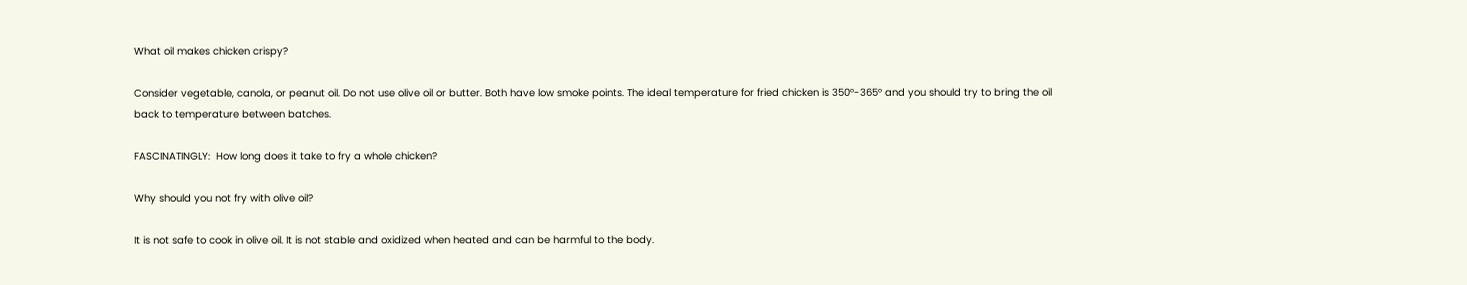What oil makes chicken crispy?

Consider vegetable, canola, or peanut oil. Do not use olive oil or butter. Both have low smoke points. The ideal temperature for fried chicken is 350°-365° and you should try to bring the oil back to temperature between batches.

FASCINATINGLY:  How long does it take to fry a whole chicken?

Why should you not fry with olive oil?

It is not safe to cook in olive oil. It is not stable and oxidized when heated and can be harmful to the body.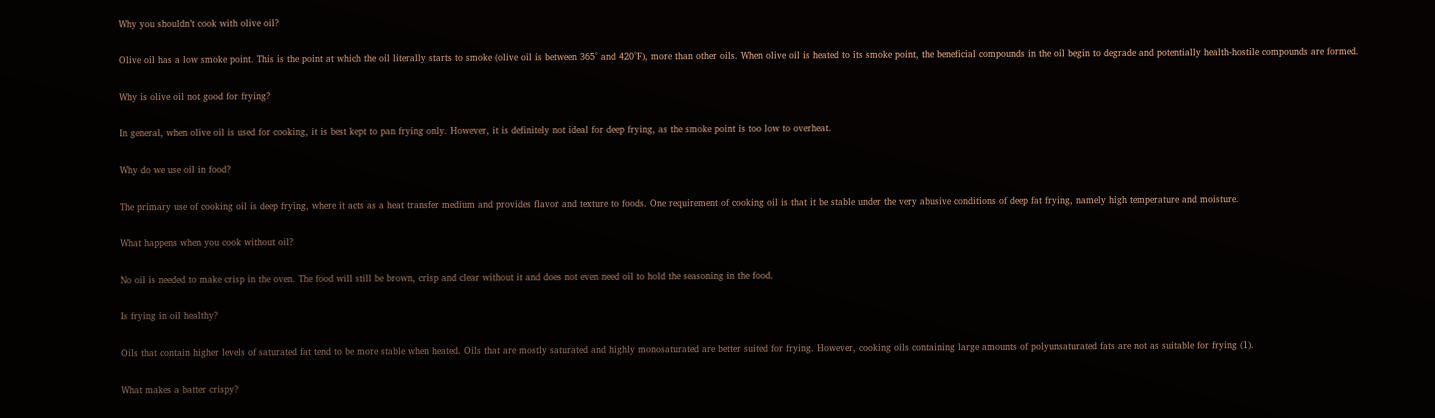Why you shouldn’t cook with olive oil?

Olive oil has a low smoke point. This is the point at which the oil literally starts to smoke (olive oil is between 365° and 420°F), more than other oils. When olive oil is heated to its smoke point, the beneficial compounds in the oil begin to degrade and potentially health-hostile compounds are formed.

Why is olive oil not good for frying?

In general, when olive oil is used for cooking, it is best kept to pan frying only. However, it is definitely not ideal for deep frying, as the smoke point is too low to overheat.

Why do we use oil in food?

The primary use of cooking oil is deep frying, where it acts as a heat transfer medium and provides flavor and texture to foods. One requirement of cooking oil is that it be stable under the very abusive conditions of deep fat frying, namely high temperature and moisture.

What happens when you cook without oil?

No oil is needed to make crisp in the oven. The food will still be brown, crisp and clear without it and does not even need oil to hold the seasoning in the food.

Is frying in oil healthy?

Oils that contain higher levels of saturated fat tend to be more stable when heated. Oils that are mostly saturated and highly monosaturated are better suited for frying. However, cooking oils containing large amounts of polyunsaturated fats are not as suitable for frying (1).

What makes a batter crispy?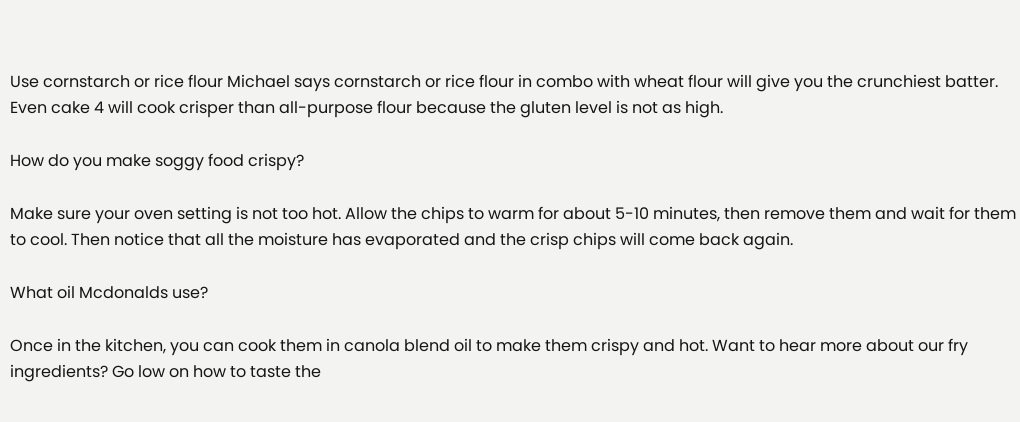Use cornstarch or rice flour Michael says cornstarch or rice flour in combo with wheat flour will give you the crunchiest batter. Even cake 4 will cook crisper than all-purpose flour because the gluten level is not as high.

How do you make soggy food crispy?

Make sure your oven setting is not too hot. Allow the chips to warm for about 5-10 minutes, then remove them and wait for them to cool. Then notice that all the moisture has evaporated and the crisp chips will come back again.

What oil Mcdonalds use?

Once in the kitchen, you can cook them in canola blend oil to make them crispy and hot. Want to hear more about our fry ingredients? Go low on how to taste the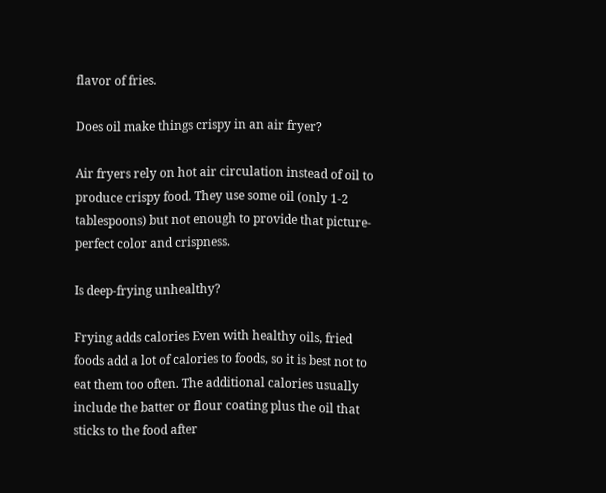flavor of fries.

Does oil make things crispy in an air fryer?

Air fryers rely on hot air circulation instead of oil to produce crispy food. They use some oil (only 1-2 tablespoons) but not enough to provide that picture-perfect color and crispness.

Is deep-frying unhealthy?

Frying adds calories Even with healthy oils, fried foods add a lot of calories to foods, so it is best not to eat them too often. The additional calories usually include the batter or flour coating plus the oil that sticks to the food after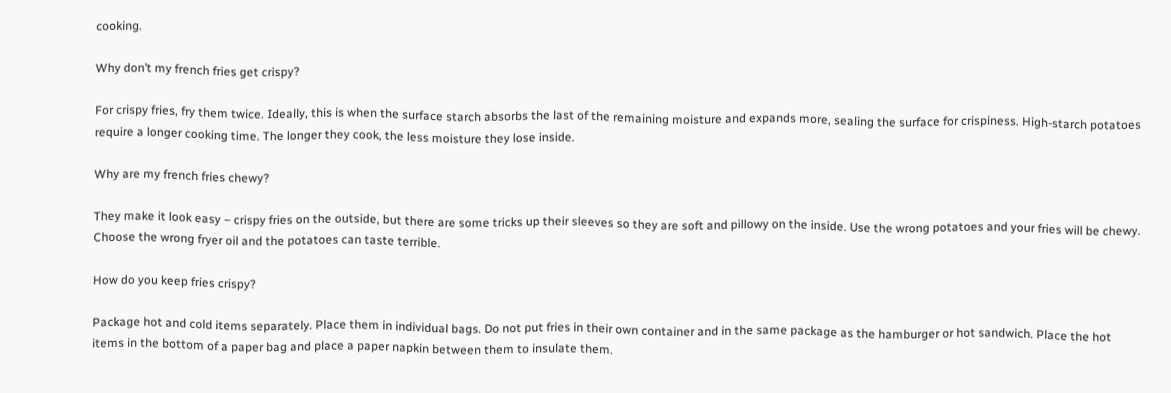cooking.

Why don’t my french fries get crispy?

For crispy fries, fry them twice. Ideally, this is when the surface starch absorbs the last of the remaining moisture and expands more, sealing the surface for crispiness. High-starch potatoes require a longer cooking time. The longer they cook, the less moisture they lose inside.

Why are my french fries chewy?

They make it look easy – crispy fries on the outside, but there are some tricks up their sleeves so they are soft and pillowy on the inside. Use the wrong potatoes and your fries will be chewy. Choose the wrong fryer oil and the potatoes can taste terrible.

How do you keep fries crispy?

Package hot and cold items separately. Place them in individual bags. Do not put fries in their own container and in the same package as the hamburger or hot sandwich. Place the hot items in the bottom of a paper bag and place a paper napkin between them to insulate them.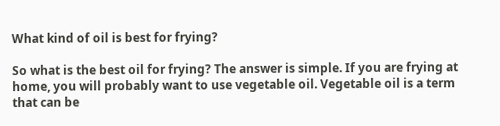What kind of oil is best for frying?

So what is the best oil for frying? The answer is simple. If you are frying at home, you will probably want to use vegetable oil. Vegetable oil is a term that can be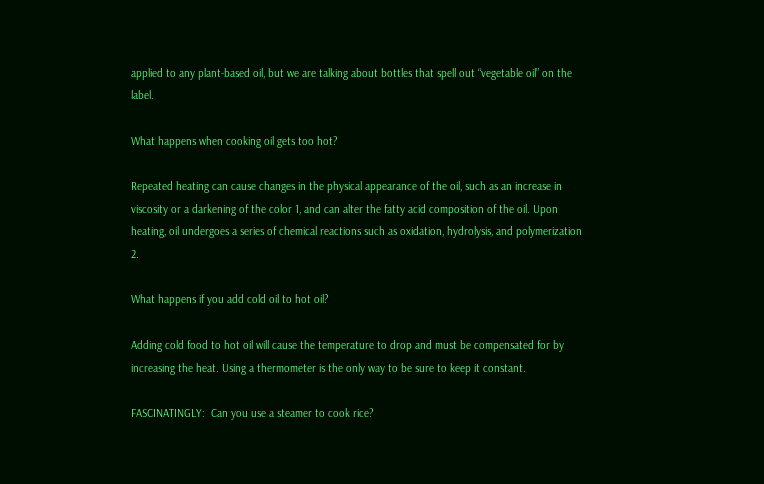applied to any plant-based oil, but we are talking about bottles that spell out “vegetable oil” on the label.

What happens when cooking oil gets too hot?

Repeated heating can cause changes in the physical appearance of the oil, such as an increase in viscosity or a darkening of the color 1, and can alter the fatty acid composition of the oil. Upon heating, oil undergoes a series of chemical reactions such as oxidation, hydrolysis, and polymerization 2.

What happens if you add cold oil to hot oil?

Adding cold food to hot oil will cause the temperature to drop and must be compensated for by increasing the heat. Using a thermometer is the only way to be sure to keep it constant.

FASCINATINGLY:  Can you use a steamer to cook rice?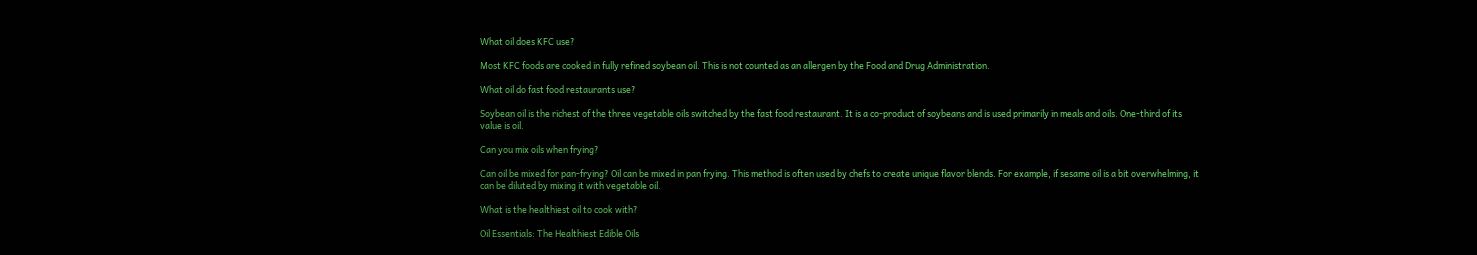What oil does KFC use?

Most KFC foods are cooked in fully refined soybean oil. This is not counted as an allergen by the Food and Drug Administration.

What oil do fast food restaurants use?

Soybean oil is the richest of the three vegetable oils switched by the fast food restaurant. It is a co-product of soybeans and is used primarily in meals and oils. One-third of its value is oil.

Can you mix oils when frying?

Can oil be mixed for pan-frying? Oil can be mixed in pan frying. This method is often used by chefs to create unique flavor blends. For example, if sesame oil is a bit overwhelming, it can be diluted by mixing it with vegetable oil.

What is the healthiest oil to cook with?

Oil Essentials: The Healthiest Edible Oils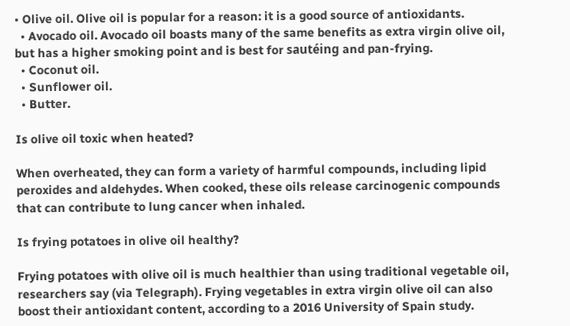• Olive oil. Olive oil is popular for a reason: it is a good source of antioxidants.
  • Avocado oil. Avocado oil boasts many of the same benefits as extra virgin olive oil, but has a higher smoking point and is best for sautéing and pan-frying.
  • Coconut oil.
  • Sunflower oil.
  • Butter.

Is olive oil toxic when heated?

When overheated, they can form a variety of harmful compounds, including lipid peroxides and aldehydes. When cooked, these oils release carcinogenic compounds that can contribute to lung cancer when inhaled.

Is frying potatoes in olive oil healthy?

Frying potatoes with olive oil is much healthier than using traditional vegetable oil, researchers say (via Telegraph). Frying vegetables in extra virgin olive oil can also boost their antioxidant content, according to a 2016 University of Spain study.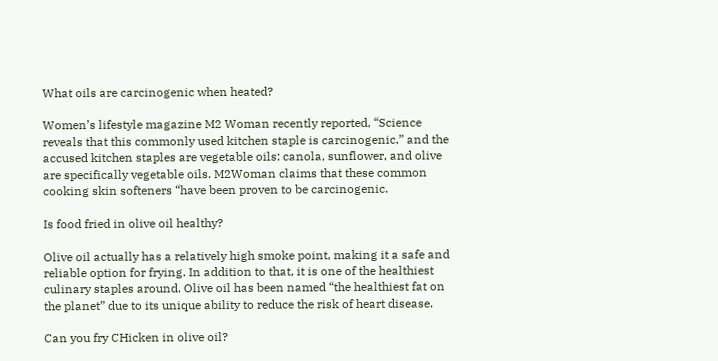What oils are carcinogenic when heated?

Women’s lifestyle magazine M2 Woman recently reported, “Science reveals that this commonly used kitchen staple is carcinogenic,” and the accused kitchen staples are vegetable oils: canola, sunflower, and olive are specifically vegetable oils. M2Woman claims that these common cooking skin softeners “have been proven to be carcinogenic.

Is food fried in olive oil healthy?

Olive oil actually has a relatively high smoke point, making it a safe and reliable option for frying. In addition to that, it is one of the healthiest culinary staples around. Olive oil has been named “the healthiest fat on the planet” due to its unique ability to reduce the risk of heart disease.

Can you fry CHicken in olive oil?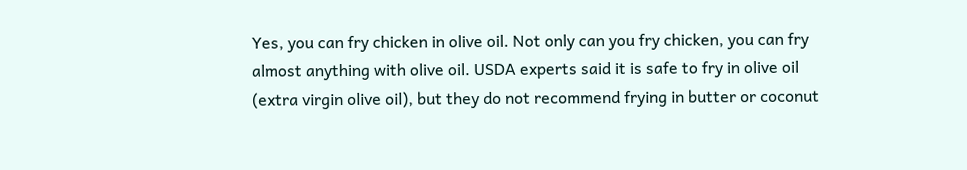Yes, you can fry chicken in olive oil. Not only can you fry chicken, you can fry almost anything with olive oil. USDA experts said it is safe to fry in olive oil (extra virgin olive oil), but they do not recommend frying in butter or coconut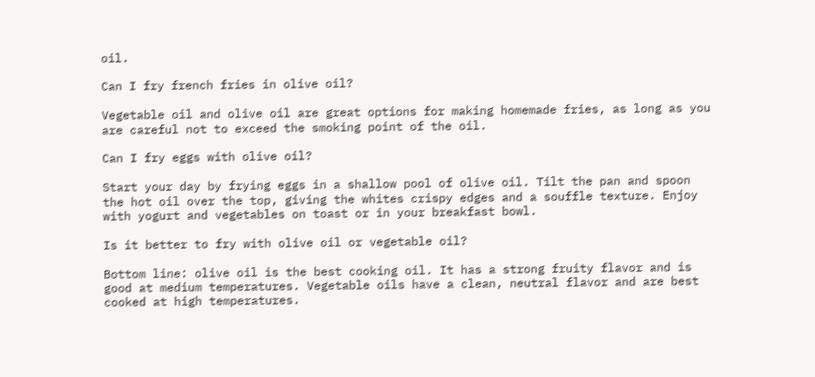oil.

Can I fry french fries in olive oil?

Vegetable oil and olive oil are great options for making homemade fries, as long as you are careful not to exceed the smoking point of the oil.

Can I fry eggs with olive oil?

Start your day by frying eggs in a shallow pool of olive oil. Tilt the pan and spoon the hot oil over the top, giving the whites crispy edges and a souffle texture. Enjoy with yogurt and vegetables on toast or in your breakfast bowl.

Is it better to fry with olive oil or vegetable oil?

Bottom line: olive oil is the best cooking oil. It has a strong fruity flavor and is good at medium temperatures. Vegetable oils have a clean, neutral flavor and are best cooked at high temperatures.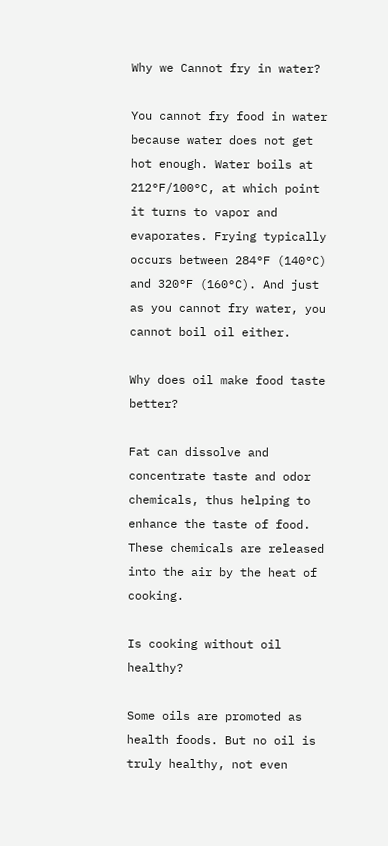Why we Cannot fry in water?

You cannot fry food in water because water does not get hot enough. Water boils at 212°F/100°C, at which point it turns to vapor and evaporates. Frying typically occurs between 284°F (140°C) and 320°F (160°C). And just as you cannot fry water, you cannot boil oil either.

Why does oil make food taste better?

Fat can dissolve and concentrate taste and odor chemicals, thus helping to enhance the taste of food. These chemicals are released into the air by the heat of cooking.

Is cooking without oil healthy?

Some oils are promoted as health foods. But no oil is truly healthy, not even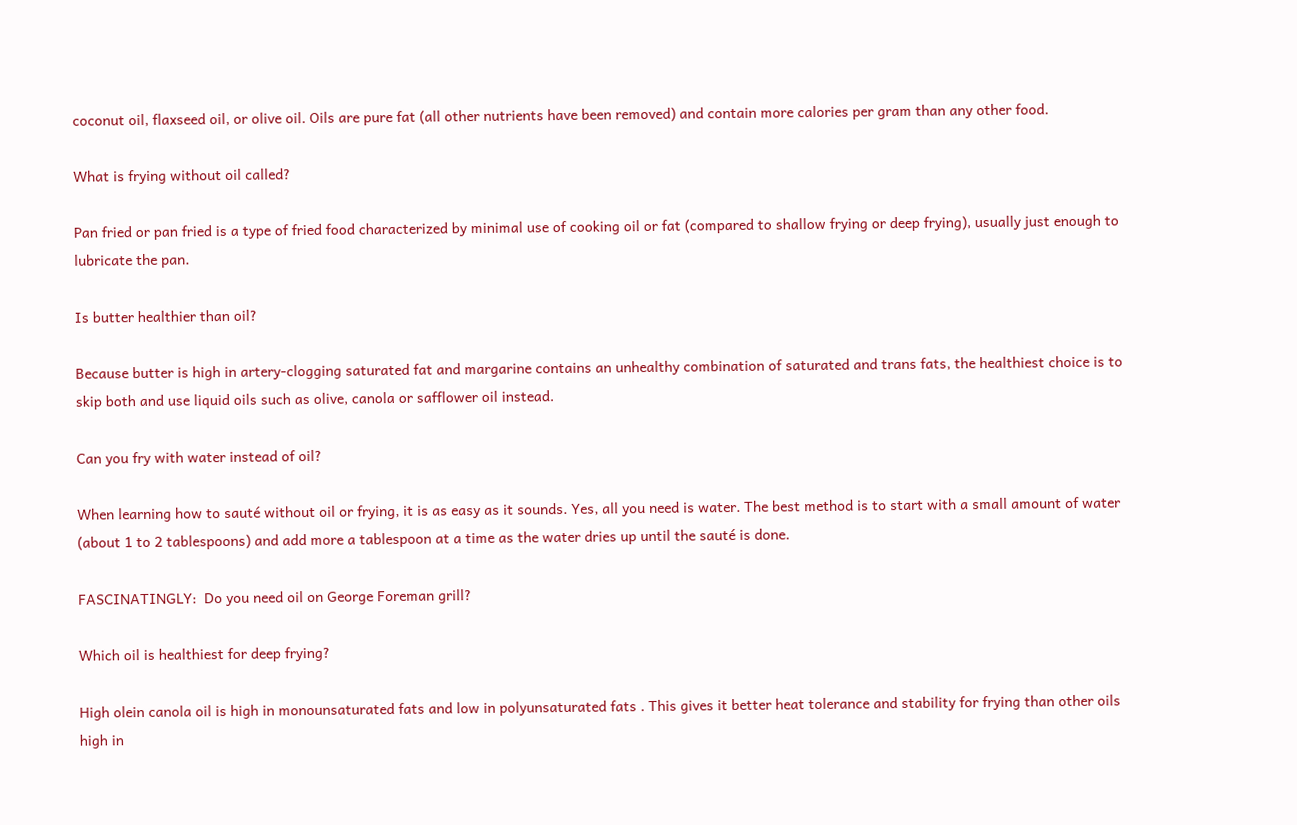coconut oil, flaxseed oil, or olive oil. Oils are pure fat (all other nutrients have been removed) and contain more calories per gram than any other food.

What is frying without oil called?

Pan fried or pan fried is a type of fried food characterized by minimal use of cooking oil or fat (compared to shallow frying or deep frying), usually just enough to lubricate the pan.

Is butter healthier than oil?

Because butter is high in artery-clogging saturated fat and margarine contains an unhealthy combination of saturated and trans fats, the healthiest choice is to skip both and use liquid oils such as olive, canola or safflower oil instead.

Can you fry with water instead of oil?

When learning how to sauté without oil or frying, it is as easy as it sounds. Yes, all you need is water. The best method is to start with a small amount of water (about 1 to 2 tablespoons) and add more a tablespoon at a time as the water dries up until the sauté is done.

FASCINATINGLY:  Do you need oil on George Foreman grill?

Which oil is healthiest for deep frying?

High olein canola oil is high in monounsaturated fats and low in polyunsaturated fats . This gives it better heat tolerance and stability for frying than other oils high in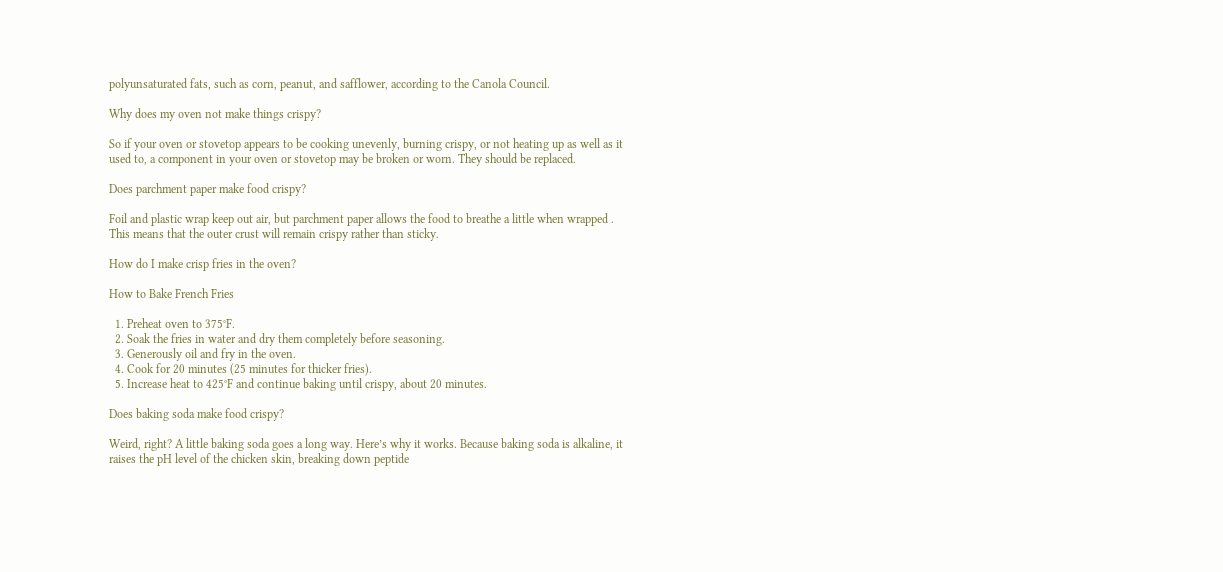polyunsaturated fats, such as corn, peanut, and safflower, according to the Canola Council.

Why does my oven not make things crispy?

So if your oven or stovetop appears to be cooking unevenly, burning crispy, or not heating up as well as it used to, a component in your oven or stovetop may be broken or worn. They should be replaced.

Does parchment paper make food crispy?

Foil and plastic wrap keep out air, but parchment paper allows the food to breathe a little when wrapped . This means that the outer crust will remain crispy rather than sticky.

How do I make crisp fries in the oven?

How to Bake French Fries

  1. Preheat oven to 375°F.
  2. Soak the fries in water and dry them completely before seasoning.
  3. Generously oil and fry in the oven.
  4. Cook for 20 minutes (25 minutes for thicker fries).
  5. Increase heat to 425°F and continue baking until crispy, about 20 minutes.

Does baking soda make food crispy?

Weird, right? A little baking soda goes a long way. Here’s why it works. Because baking soda is alkaline, it raises the pH level of the chicken skin, breaking down peptide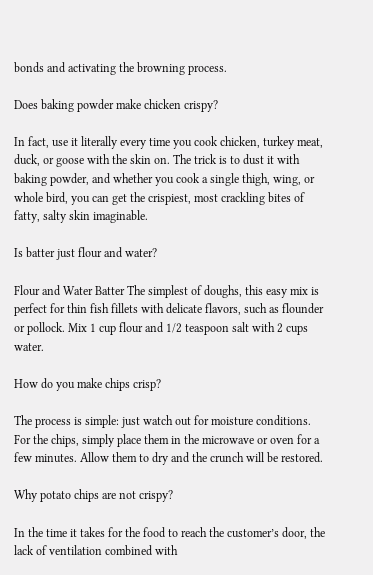bonds and activating the browning process.

Does baking powder make chicken crispy?

In fact, use it literally every time you cook chicken, turkey meat, duck, or goose with the skin on. The trick is to dust it with baking powder, and whether you cook a single thigh, wing, or whole bird, you can get the crispiest, most crackling bites of fatty, salty skin imaginable.

Is batter just flour and water?

Flour and Water Batter The simplest of doughs, this easy mix is perfect for thin fish fillets with delicate flavors, such as flounder or pollock. Mix 1 cup flour and 1/2 teaspoon salt with 2 cups water.

How do you make chips crisp?

The process is simple: just watch out for moisture conditions. For the chips, simply place them in the microwave or oven for a few minutes. Allow them to dry and the crunch will be restored.

Why potato chips are not crispy?

In the time it takes for the food to reach the customer’s door, the lack of ventilation combined with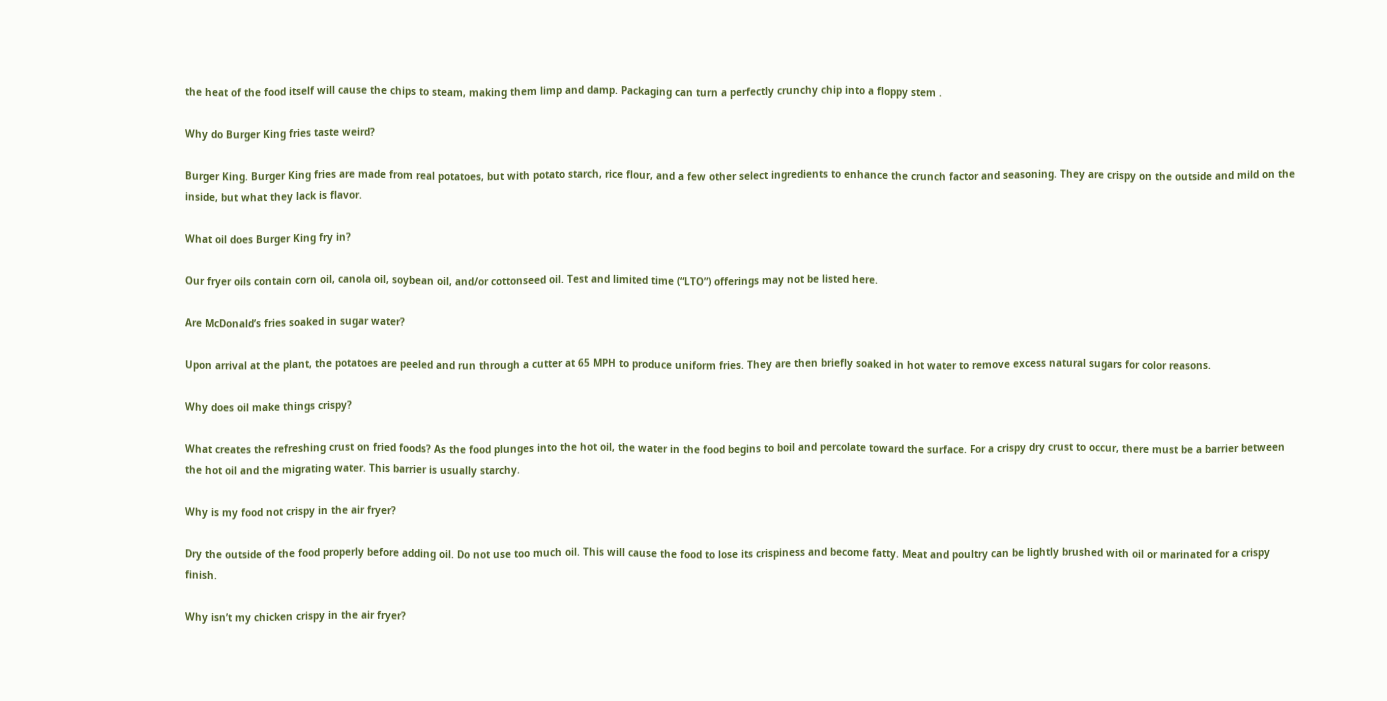the heat of the food itself will cause the chips to steam, making them limp and damp. Packaging can turn a perfectly crunchy chip into a floppy stem .

Why do Burger King fries taste weird?

Burger King. Burger King fries are made from real potatoes, but with potato starch, rice flour, and a few other select ingredients to enhance the crunch factor and seasoning. They are crispy on the outside and mild on the inside, but what they lack is flavor.

What oil does Burger King fry in?

Our fryer oils contain corn oil, canola oil, soybean oil, and/or cottonseed oil. Test and limited time (“LTO”) offerings may not be listed here.

Are McDonald’s fries soaked in sugar water?

Upon arrival at the plant, the potatoes are peeled and run through a cutter at 65 MPH to produce uniform fries. They are then briefly soaked in hot water to remove excess natural sugars for color reasons.

Why does oil make things crispy?

What creates the refreshing crust on fried foods? As the food plunges into the hot oil, the water in the food begins to boil and percolate toward the surface. For a crispy dry crust to occur, there must be a barrier between the hot oil and the migrating water. This barrier is usually starchy.

Why is my food not crispy in the air fryer?

Dry the outside of the food properly before adding oil. Do not use too much oil. This will cause the food to lose its crispiness and become fatty. Meat and poultry can be lightly brushed with oil or marinated for a crispy finish.

Why isn’t my chicken crispy in the air fryer?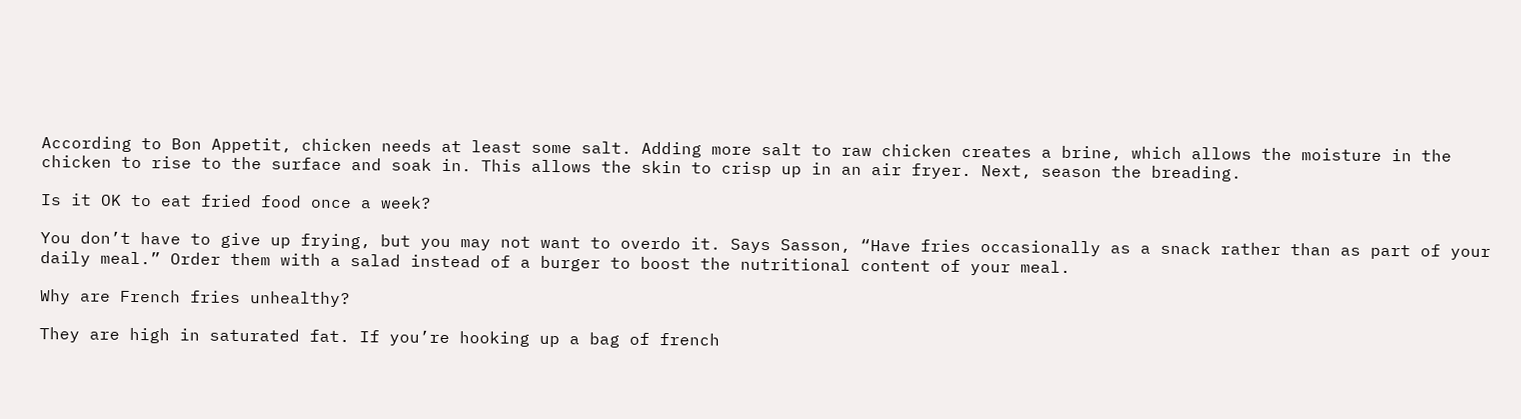According to Bon Appetit, chicken needs at least some salt. Adding more salt to raw chicken creates a brine, which allows the moisture in the chicken to rise to the surface and soak in. This allows the skin to crisp up in an air fryer. Next, season the breading.

Is it OK to eat fried food once a week?

You don’t have to give up frying, but you may not want to overdo it. Says Sasson, “Have fries occasionally as a snack rather than as part of your daily meal.” Order them with a salad instead of a burger to boost the nutritional content of your meal.

Why are French fries unhealthy?

They are high in saturated fat. If you’re hooking up a bag of french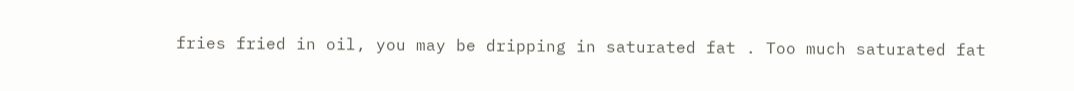fries fried in oil, you may be dripping in saturated fat . Too much saturated fat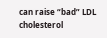can raise “bad” LDL cholesterol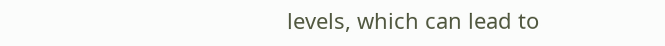levels, which can lead to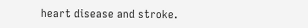heart disease and stroke.